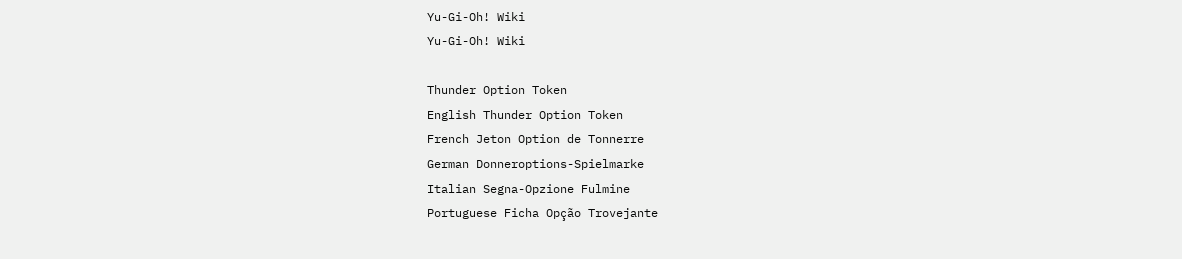Yu-Gi-Oh! Wiki
Yu-Gi-Oh! Wiki

Thunder Option Token
English Thunder Option Token
French Jeton Option de Tonnerre
German Donneroptions-Spielmarke
Italian Segna-Opzione Fulmine
Portuguese Ficha Opção Trovejante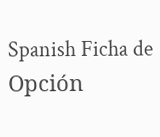Spanish Ficha de Opción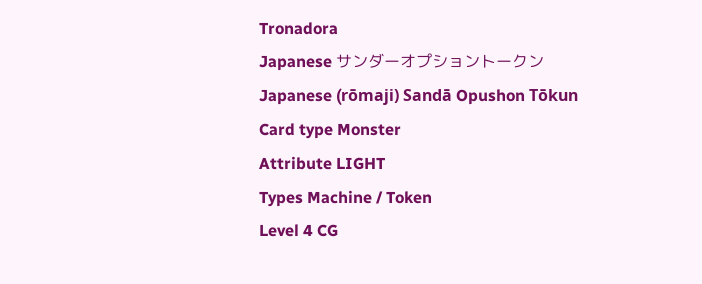Tronadora
Japanese サンダーオプショントークン
Japanese (rōmaji) Sandā Opushon Tōkun
Card type Monster
Attribute LIGHT
Types Machine / Token
Level 4 CG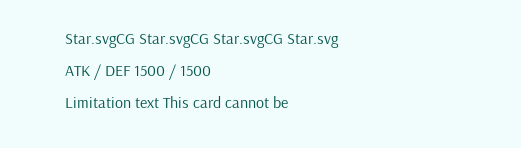Star.svgCG Star.svgCG Star.svgCG Star.svg
ATK / DEF 1500 / 1500
Limitation text This card cannot be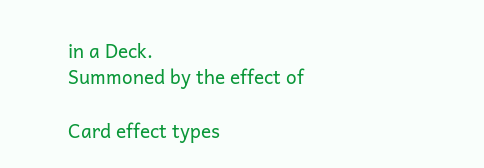in a Deck.
Summoned by the effect of

Card effect types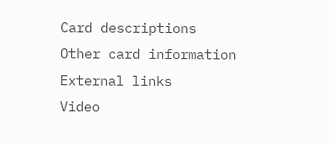Card descriptions
Other card information
External links
Video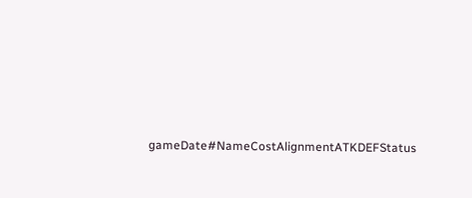gameDate#NameCostAlignmentATKDEFStatus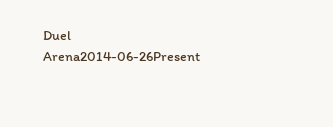Duel Arena2014-06-26Present